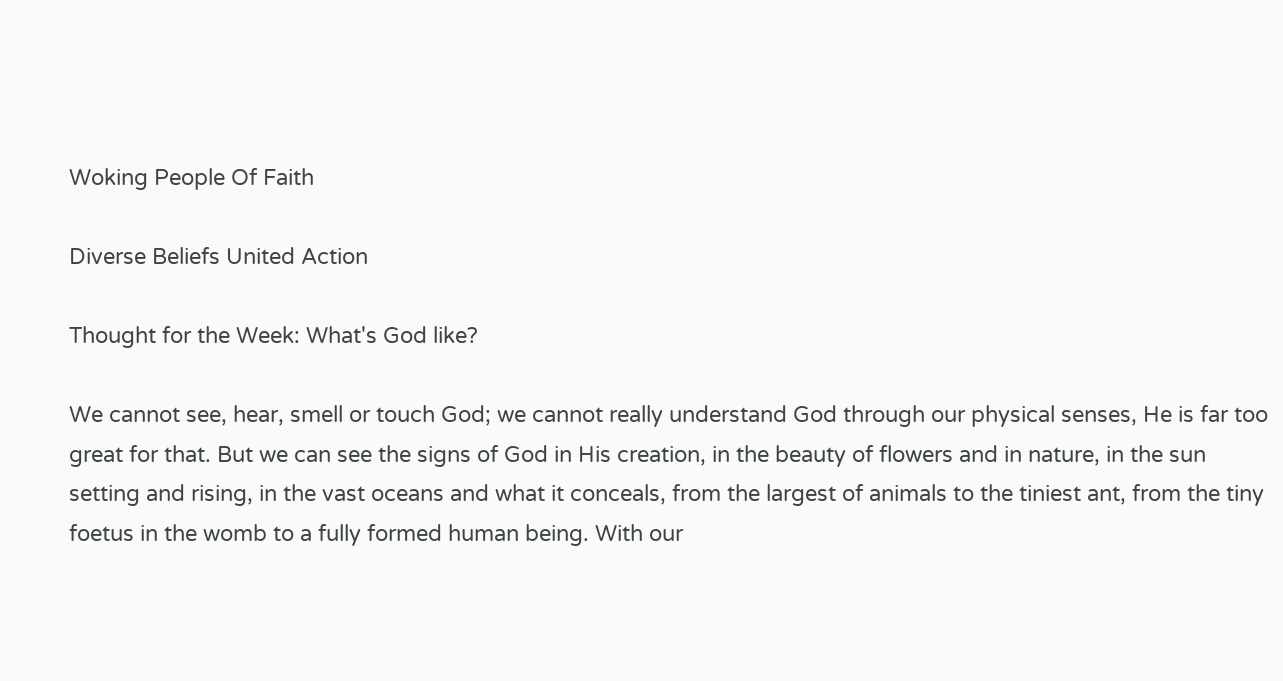Woking People Of Faith

Diverse Beliefs United Action

Thought for the Week: What's God like?

We cannot see, hear, smell or touch God; we cannot really understand God through our physical senses, He is far too great for that. But we can see the signs of God in His creation, in the beauty of flowers and in nature, in the sun setting and rising, in the vast oceans and what it conceals, from the largest of animals to the tiniest ant, from the tiny foetus in the womb to a fully formed human being. With our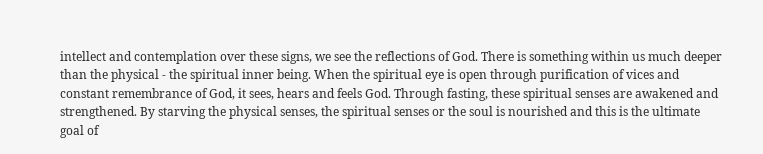intellect and contemplation over these signs, we see the reflections of God. There is something within us much deeper than the physical - the spiritual inner being. When the spiritual eye is open through purification of vices and constant remembrance of God, it sees, hears and feels God. Through fasting, these spiritual senses are awakened and strengthened. By starving the physical senses, the spiritual senses or the soul is nourished and this is the ultimate goal of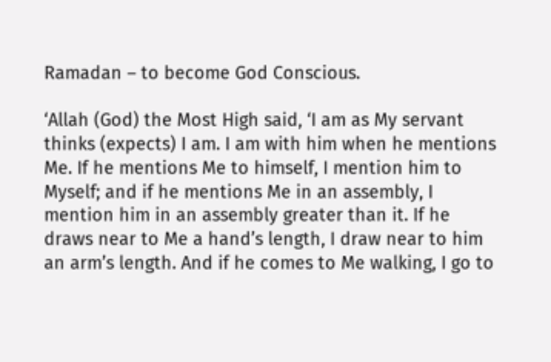Ramadan – to become God Conscious.

‘Allah (God) the Most High said, ‘I am as My servant thinks (expects) I am. I am with him when he mentions Me. If he mentions Me to himself, I mention him to Myself; and if he mentions Me in an assembly, I mention him in an assembly greater than it. If he draws near to Me a hand’s length, I draw near to him an arm’s length. And if he comes to Me walking, I go to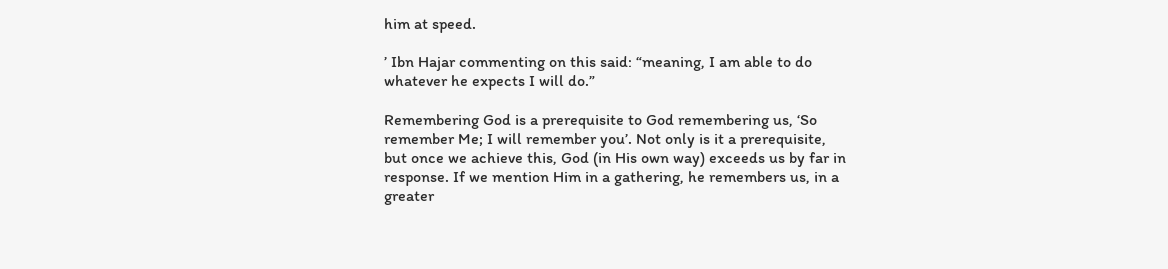him at speed.

’ Ibn Hajar commenting on this said: “meaning, I am able to do whatever he expects I will do.”

Remembering God is a prerequisite to God remembering us, ‘So remember Me; I will remember you’. Not only is it a prerequisite, but once we achieve this, God (in His own way) exceeds us by far in response. If we mention Him in a gathering, he remembers us, in a greater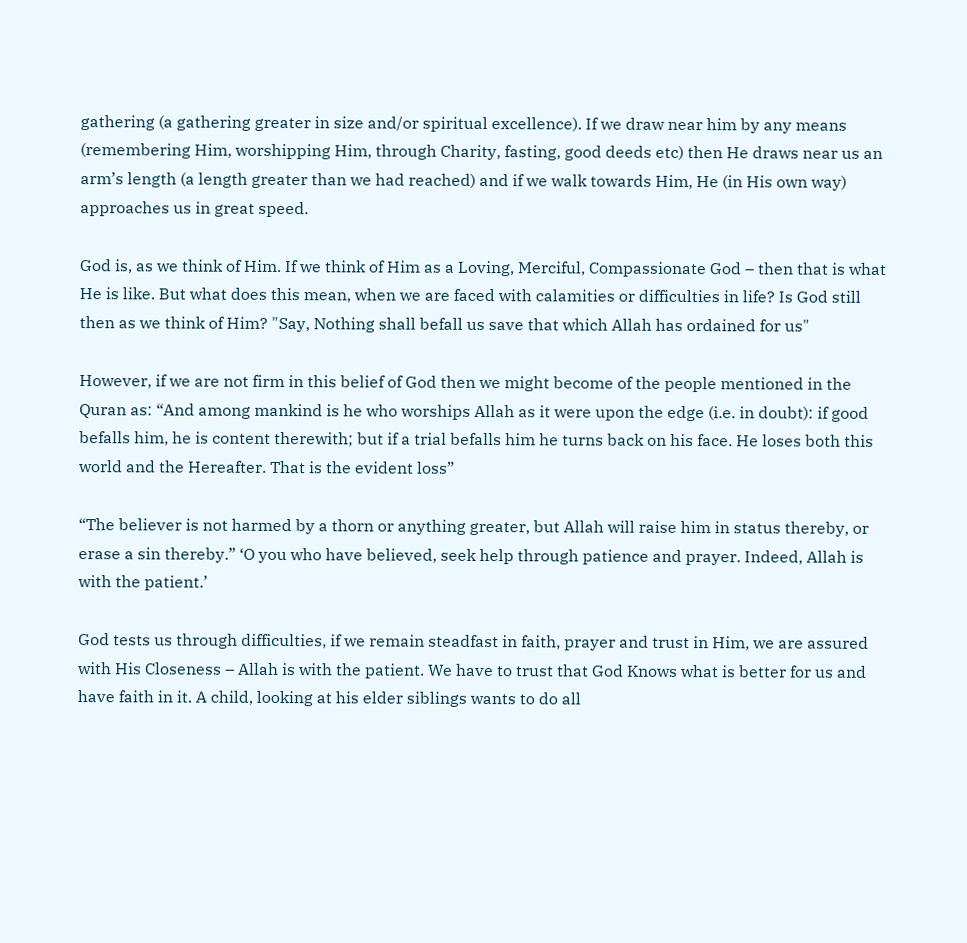gathering (a gathering greater in size and/or spiritual excellence). If we draw near him by any means (remembering Him, worshipping Him, through Charity, fasting, good deeds etc) then He draws near us an arm’s length (a length greater than we had reached) and if we walk towards Him, He (in His own way) approaches us in great speed.

God is, as we think of Him. If we think of Him as a Loving, Merciful, Compassionate God – then that is what He is like. But what does this mean, when we are faced with calamities or difficulties in life? Is God still then as we think of Him? "Say, Nothing shall befall us save that which Allah has ordained for us"

However, if we are not firm in this belief of God then we might become of the people mentioned in the Quran as: “And among mankind is he who worships Allah as it were upon the edge (i.e. in doubt): if good befalls him, he is content therewith; but if a trial befalls him he turns back on his face. He loses both this world and the Hereafter. That is the evident loss”

“The believer is not harmed by a thorn or anything greater, but Allah will raise him in status thereby, or erase a sin thereby.” ‘O you who have believed, seek help through patience and prayer. Indeed, Allah is with the patient.’

God tests us through difficulties, if we remain steadfast in faith, prayer and trust in Him, we are assured with His Closeness – Allah is with the patient. We have to trust that God Knows what is better for us and have faith in it. A child, looking at his elder siblings wants to do all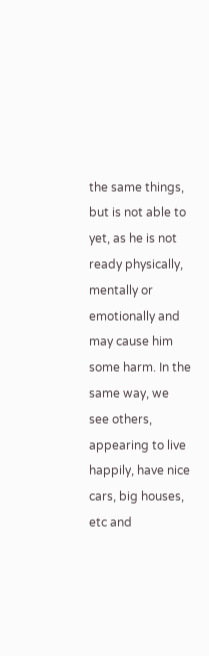the same things, but is not able to yet, as he is not ready physically, mentally or emotionally and may cause him some harm. In the same way, we see others, appearing to live happily, have nice cars, big houses, etc and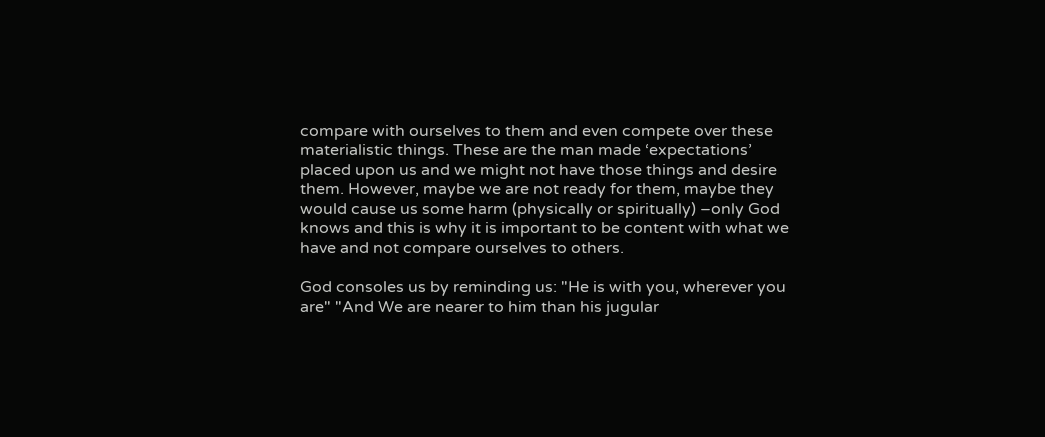compare with ourselves to them and even compete over these materialistic things. These are the man made ‘expectations’ placed upon us and we might not have those things and desire them. However, maybe we are not ready for them, maybe they would cause us some harm (physically or spiritually) –only God knows and this is why it is important to be content with what we have and not compare ourselves to others.

God consoles us by reminding us: "He is with you, wherever you are" "And We are nearer to him than his jugular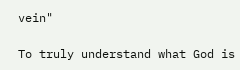vein"

To truly understand what God is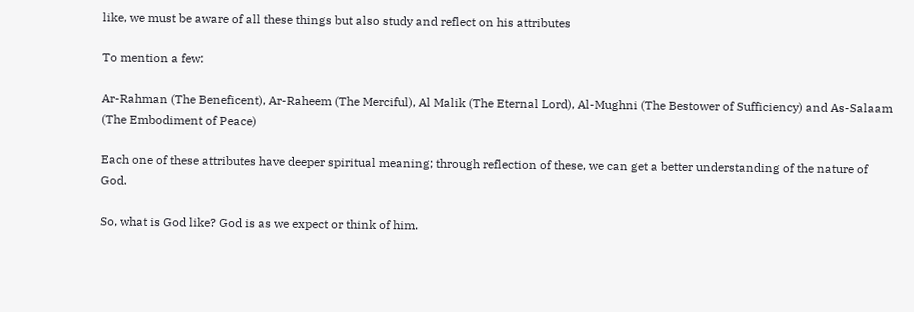like, we must be aware of all these things but also study and reflect on his attributes

To mention a few:

Ar-Rahman (The Beneficent), Ar-Raheem (The Merciful), Al Malik (The Eternal Lord), Al-Mughni (The Bestower of Sufficiency) and As-Salaam (The Embodiment of Peace)

Each one of these attributes have deeper spiritual meaning; through reflection of these, we can get a better understanding of the nature of God.

So, what is God like? God is as we expect or think of him.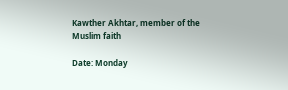Kawther Akhtar, member of the Muslim faith

Date: Monday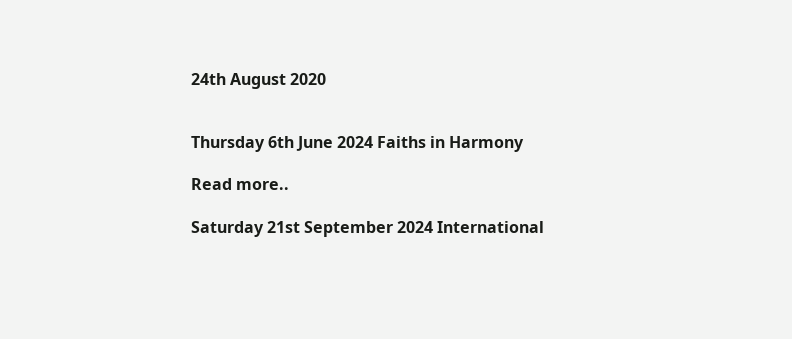24th August 2020


Thursday 6th June 2024 Faiths in Harmony

Read more..

Saturday 21st September 2024 International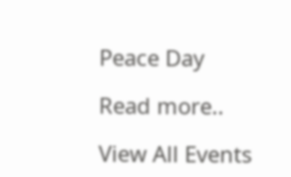Peace Day

Read more..

View All Events